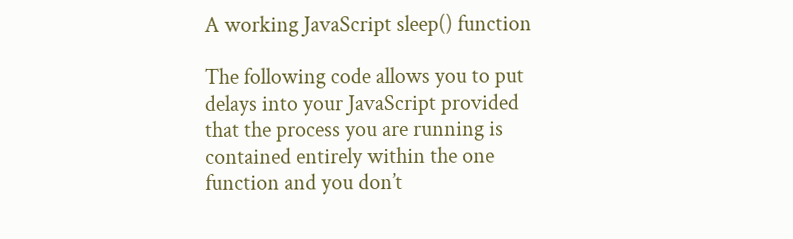A working JavaScript sleep() function

The following code allows you to put delays into your JavaScript provided that the process you are running is contained entirely within the one function and you don’t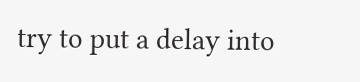try to put a delay into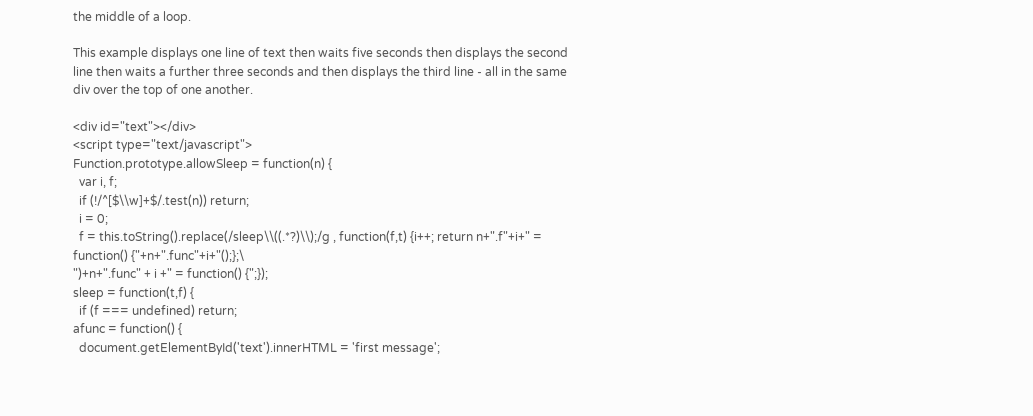the middle of a loop.

This example displays one line of text then waits five seconds then displays the second line then waits a further three seconds and then displays the third line - all in the same div over the top of one another.

<div id="text"></div>
<script type="text/javascript">
Function.prototype.allowSleep = function(n) {
  var i, f;
  if (!/^[$\\w]+$/.test(n)) return;
  i = 0;
  f = this.toString().replace(/sleep\\((.*?)\\);/g , function(f,t) {i++; return n+".f"+i+" = function() {"+n+".func"+i+"();};\
")+n+".func" + i +" = function() {";});
sleep = function(t,f) {
  if (f === undefined) return;
afunc = function() {
  document.getElementById('text').innerHTML = 'first message';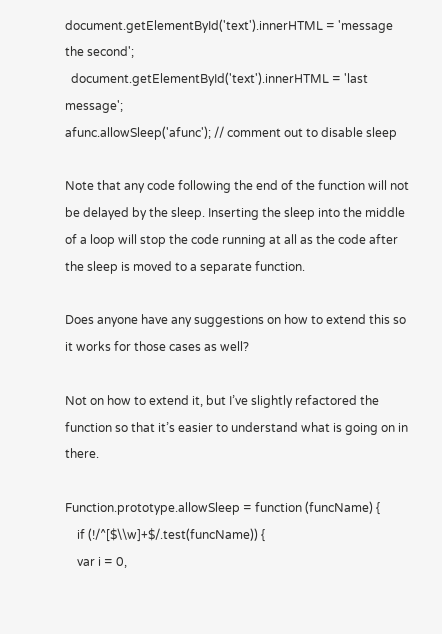document.getElementById('text').innerHTML = 'message the second';
  document.getElementById('text').innerHTML = 'last message';
afunc.allowSleep('afunc'); // comment out to disable sleep

Note that any code following the end of the function will not be delayed by the sleep. Inserting the sleep into the middle of a loop will stop the code running at all as the code after the sleep is moved to a separate function.

Does anyone have any suggestions on how to extend this so it works for those cases as well?

Not on how to extend it, but I’ve slightly refactored the function so that it’s easier to understand what is going on in there.

Function.prototype.allowSleep = function (funcName) {
    if (!/^[$\\w]+$/.test(funcName)) {
    var i = 0,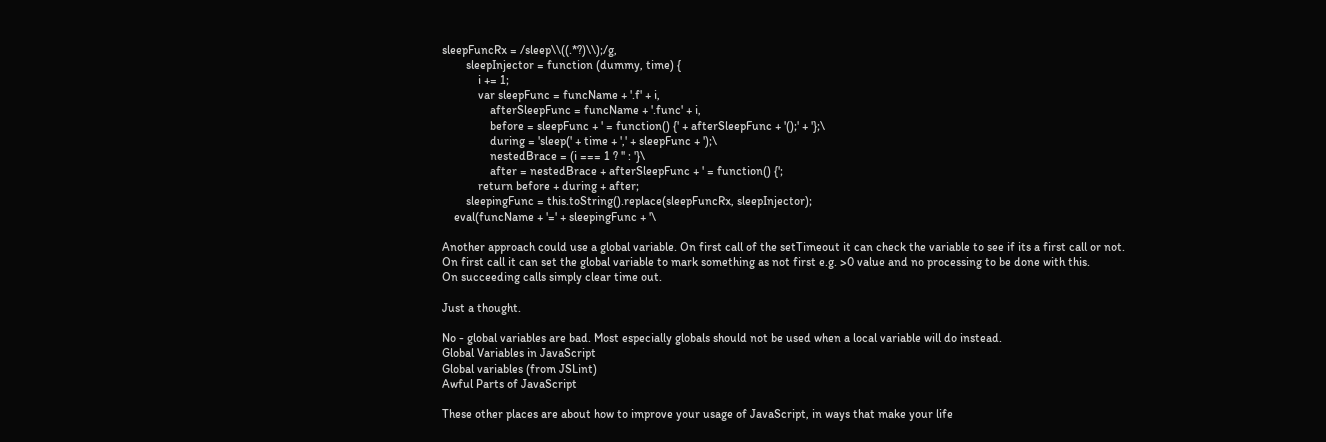sleepFuncRx = /sleep\\((.*?)\\);/g,
        sleepInjector = function (dummy, time) {
            i += 1;
            var sleepFunc = funcName + '.f' + i,
                afterSleepFunc = funcName + '.func' + i,
                before = sleepFunc + ' = function() {' + afterSleepFunc + '();' + '};\
                during = 'sleep(' + time + ',' + sleepFunc + ');\
                nestedBrace = (i === 1 ? '' : '}\
                after = nestedBrace + afterSleepFunc + ' = function() {';
            return before + during + after;
        sleepingFunc = this.toString().replace(sleepFuncRx, sleepInjector);
    eval(funcName + '=' + sleepingFunc + '\

Another approach could use a global variable. On first call of the setTimeout it can check the variable to see if its a first call or not.
On first call it can set the global variable to mark something as not first e.g. >0 value and no processing to be done with this.
On succeeding calls simply clear time out.

Just a thought.

No - global variables are bad. Most especially globals should not be used when a local variable will do instead.
Global Variables in JavaScript
Global variables (from JSLint)
Awful Parts of JavaScript

These other places are about how to improve your usage of JavaScript, in ways that make your life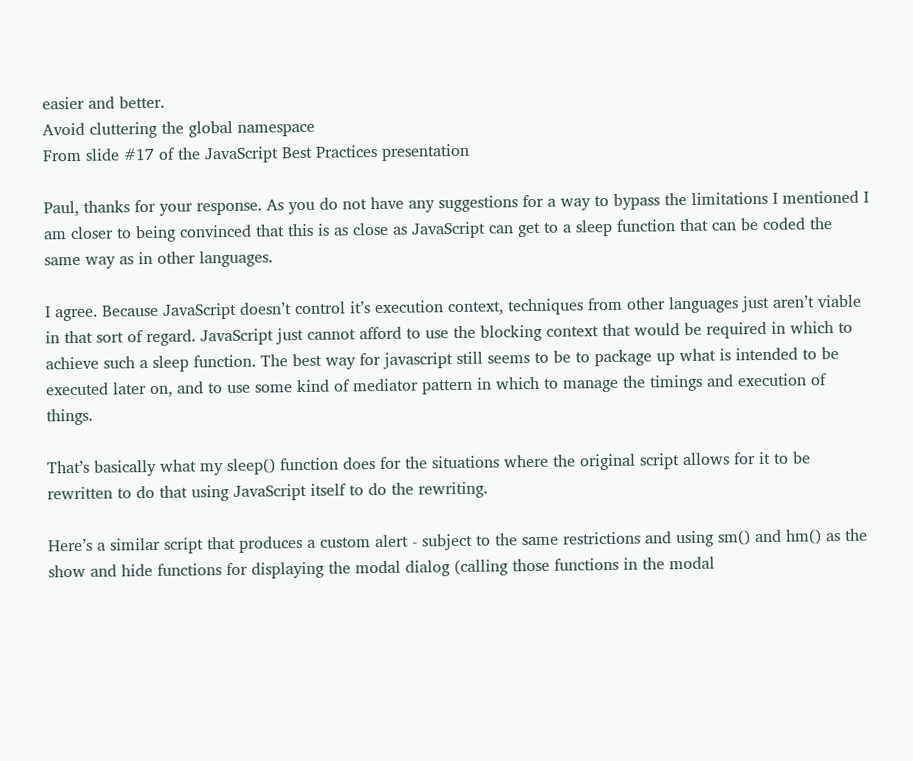easier and better.
Avoid cluttering the global namespace
From slide #17 of the JavaScript Best Practices presentation

Paul, thanks for your response. As you do not have any suggestions for a way to bypass the limitations I mentioned I am closer to being convinced that this is as close as JavaScript can get to a sleep function that can be coded the same way as in other languages.

I agree. Because JavaScript doesn’t control it’s execution context, techniques from other languages just aren’t viable in that sort of regard. JavaScript just cannot afford to use the blocking context that would be required in which to achieve such a sleep function. The best way for javascript still seems to be to package up what is intended to be executed later on, and to use some kind of mediator pattern in which to manage the timings and execution of things.

That’s basically what my sleep() function does for the situations where the original script allows for it to be rewritten to do that using JavaScript itself to do the rewriting.

Here’s a similar script that produces a custom alert - subject to the same restrictions and using sm() and hm() as the show and hide functions for displaying the modal dialog (calling those functions in the modal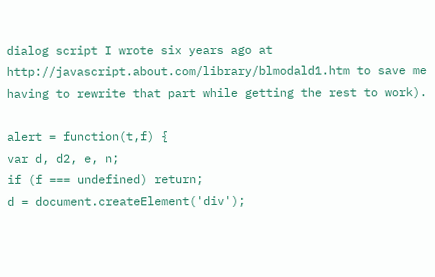dialog script I wrote six years ago at http://javascript.about.com/library/blmodald1.htm to save me having to rewrite that part while getting the rest to work).

alert = function(t,f) {
var d, d2, e, n;
if (f === undefined) return;
d = document.createElement('div');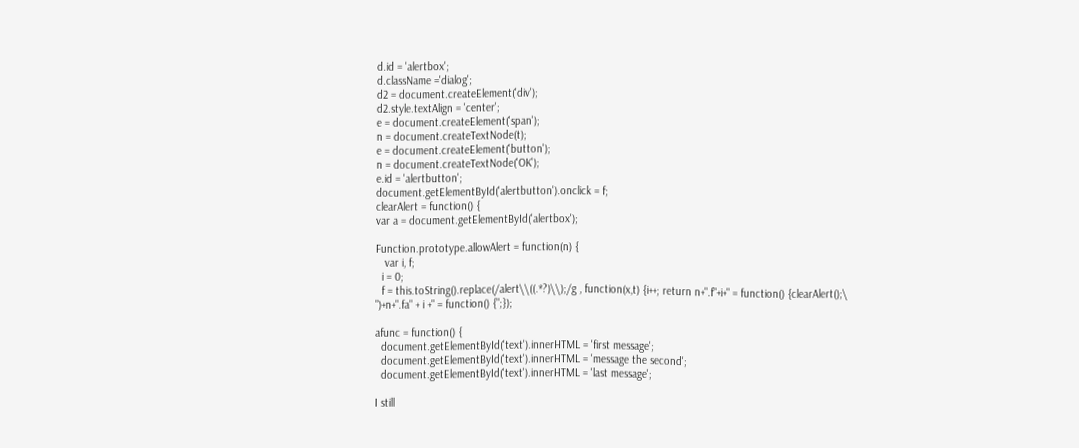d.id = 'alertbox';
d.className ='dialog';
d2 = document.createElement('div');
d2.style.textAlign = 'center';
e = document.createElement('span');
n = document.createTextNode(t);
e = document.createElement('button');
n = document.createTextNode('OK');
e.id = 'alertbutton';
document.getElementById('alertbutton').onclick = f;
clearAlert = function() {
var a = document.getElementById('alertbox');

Function.prototype.allowAlert = function(n) {
   var i, f;
  i = 0;
  f = this.toString().replace(/alert\\((.*?)\\);/g , function(x,t) {i++; return n+".f"+i+" = function() {clearAlert();\
")+n+".fa" + i +" = function() {";});

afunc = function() {
  document.getElementById('text').innerHTML = 'first message';
  document.getElementById('text').innerHTML = 'message the second';
  document.getElementById('text').innerHTML = 'last message';

I still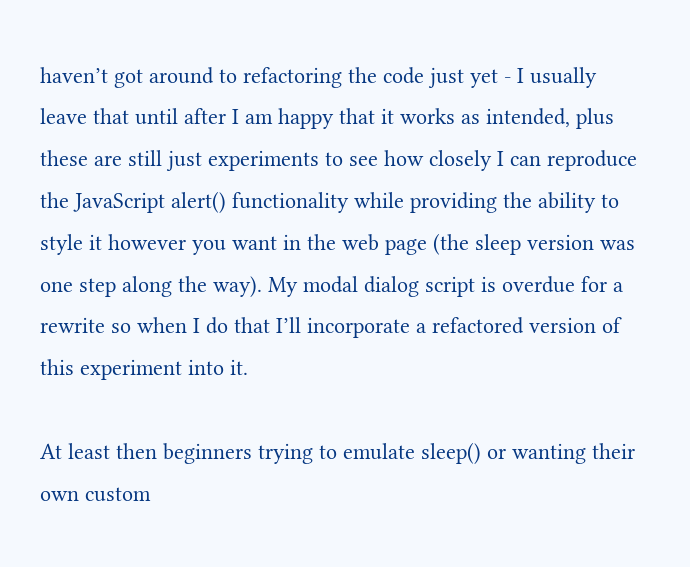haven’t got around to refactoring the code just yet - I usually leave that until after I am happy that it works as intended, plus these are still just experiments to see how closely I can reproduce the JavaScript alert() functionality while providing the ability to style it however you want in the web page (the sleep version was one step along the way). My modal dialog script is overdue for a rewrite so when I do that I’ll incorporate a refactored version of this experiment into it.

At least then beginners trying to emulate sleep() or wanting their own custom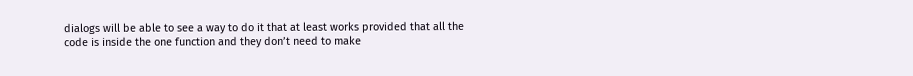dialogs will be able to see a way to do it that at least works provided that all the code is inside the one function and they don’t need to make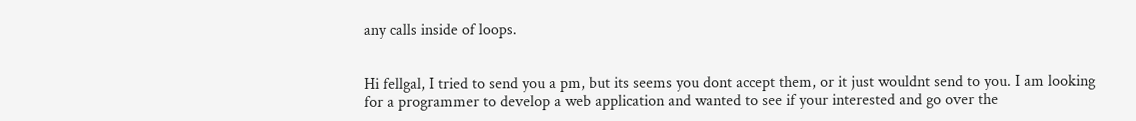any calls inside of loops.


Hi fellgal, I tried to send you a pm, but its seems you dont accept them, or it just wouldnt send to you. I am looking for a programmer to develop a web application and wanted to see if your interested and go over the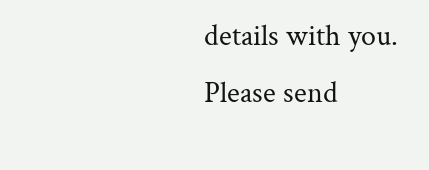details with you. Please send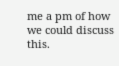me a pm of how we could discuss this.